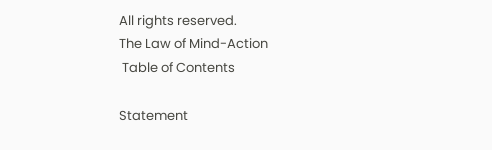All rights reserved.
The Law of Mind-Action
 Table of Contents

Statement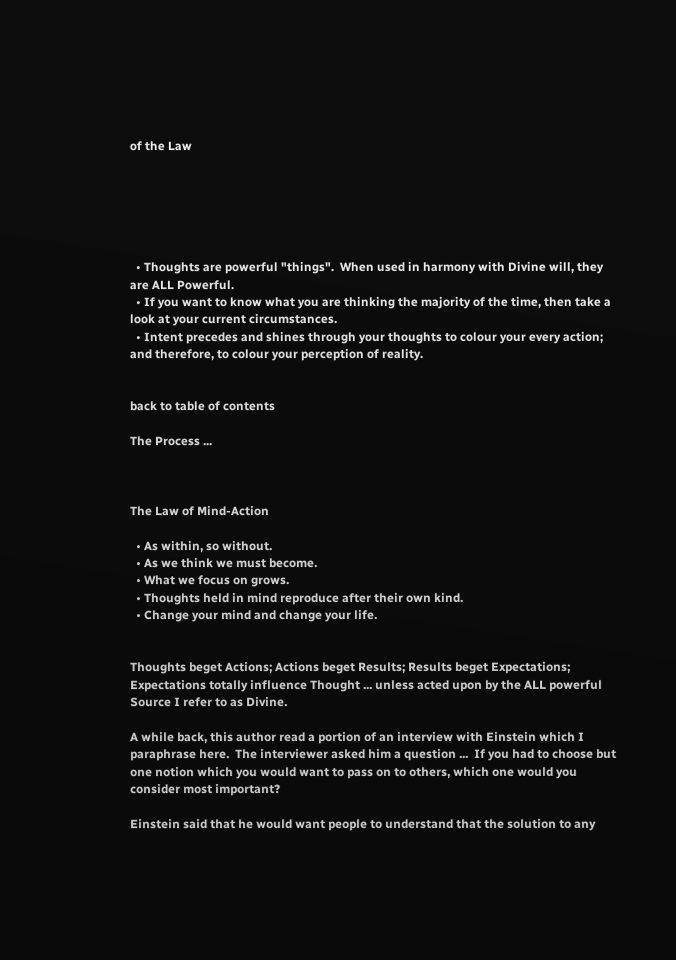of the Law






  • Thoughts are powerful "things".  When used in harmony with Divine will, they are ALL Powerful.
  • If you want to know what you are thinking the majority of the time, then take a look at your current circumstances.
  • Intent precedes and shines through your thoughts to colour your every action; and therefore, to colour your perception of reality.


back to table of contents

The Process ...



The Law of Mind-Action

  • As within, so without.
  • As we think we must become.
  • What we focus on grows.
  • Thoughts held in mind reproduce after their own kind.
  • Change your mind and change your life.


Thoughts beget Actions; Actions beget Results; Results beget Expectations; Expectations totally influence Thought ... unless acted upon by the ALL powerful Source I refer to as Divine.

A while back, this author read a portion of an interview with Einstein which I paraphrase here.  The interviewer asked him a question ...  If you had to choose but one notion which you would want to pass on to others, which one would you consider most important?

Einstein said that he would want people to understand that the solution to any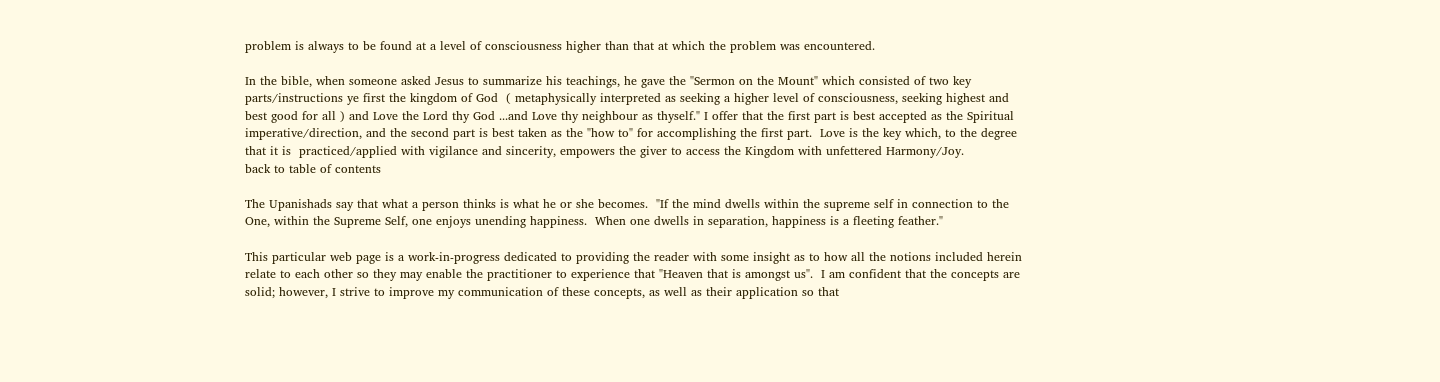problem is always to be found at a level of consciousness higher than that at which the problem was encountered.

In the bible, when someone asked Jesus to summarize his teachings, he gave the "Sermon on the Mount" which consisted of two key parts/instructions ye first the kingdom of God  ( metaphysically interpreted as seeking a higher level of consciousness, seeking highest and best good for all ) and Love the Lord thy God ...and Love thy neighbour as thyself." I offer that the first part is best accepted as the Spiritual imperative/direction, and the second part is best taken as the "how to" for accomplishing the first part.  Love is the key which, to the degree that it is  practiced/applied with vigilance and sincerity, empowers the giver to access the Kingdom with unfettered Harmony/Joy.
back to table of contents

The Upanishads say that what a person thinks is what he or she becomes.  "If the mind dwells within the supreme self in connection to the One, within the Supreme Self, one enjoys unending happiness.  When one dwells in separation, happiness is a fleeting feather."

This particular web page is a work-in-progress dedicated to providing the reader with some insight as to how all the notions included herein relate to each other so they may enable the practitioner to experience that "Heaven that is amongst us".  I am confident that the concepts are solid; however, I strive to improve my communication of these concepts, as well as their application so that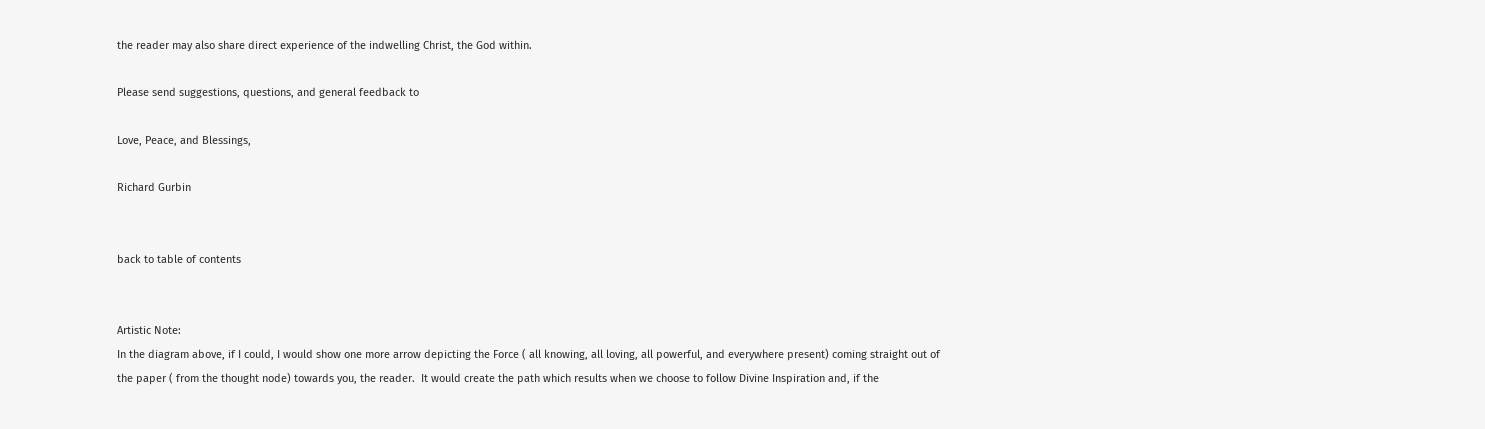the reader may also share direct experience of the indwelling Christ, the God within.

Please send suggestions, questions, and general feedback to

Love, Peace, and Blessings,

Richard Gurbin


back to table of contents


Artistic Note:
In the diagram above, if I could, I would show one more arrow depicting the Force ( all knowing, all loving, all powerful, and everywhere present) coming straight out of the paper ( from the thought node) towards you, the reader.  It would create the path which results when we choose to follow Divine Inspiration and, if the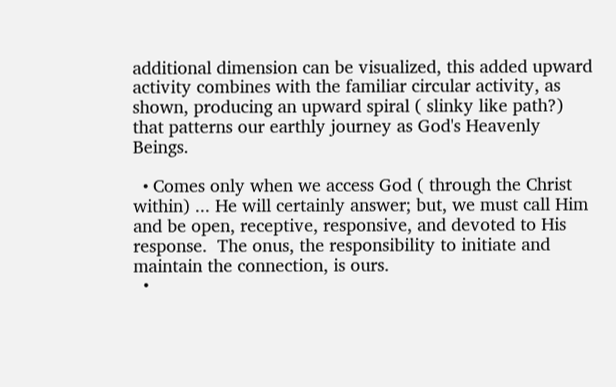additional dimension can be visualized, this added upward activity combines with the familiar circular activity, as shown, producing an upward spiral ( slinky like path?) that patterns our earthly journey as God's Heavenly Beings.

  • Comes only when we access God ( through the Christ within) ... He will certainly answer; but, we must call Him and be open, receptive, responsive, and devoted to His response.  The onus, the responsibility to initiate and maintain the connection, is ours.
  •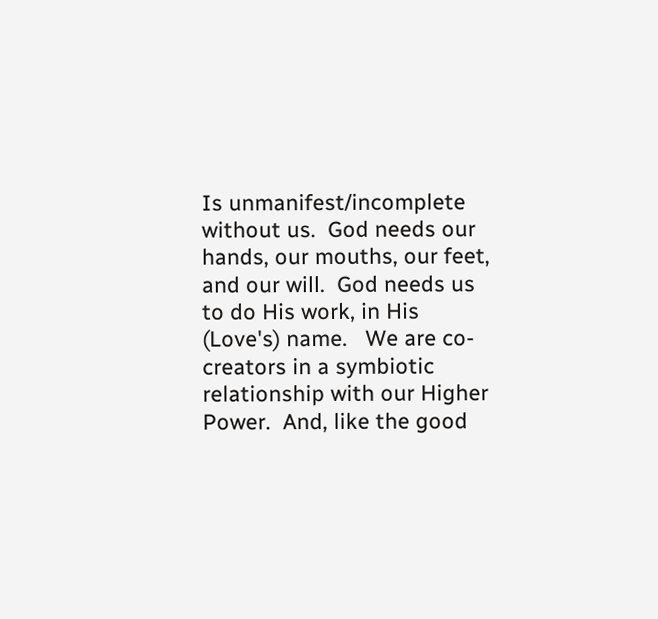Is unmanifest/incomplete without us.  God needs our hands, our mouths, our feet, and our will.  God needs us to do His work, in His (Love's) name.   We are co-creators in a symbiotic relationship with our Higher Power.  And, like the good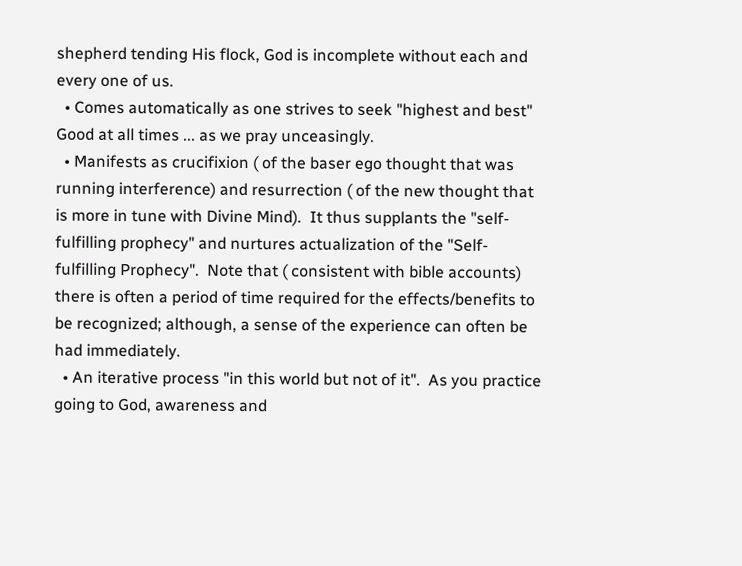shepherd tending His flock, God is incomplete without each and every one of us.
  • Comes automatically as one strives to seek "highest and best" Good at all times ... as we pray unceasingly.
  • Manifests as crucifixion ( of the baser ego thought that was running interference) and resurrection ( of the new thought that is more in tune with Divine Mind).  It thus supplants the "self-fulfilling prophecy" and nurtures actualization of the "Self-fulfilling Prophecy".  Note that ( consistent with bible accounts) there is often a period of time required for the effects/benefits to be recognized; although, a sense of the experience can often be had immediately.
  • An iterative process "in this world but not of it".  As you practice going to God, awareness and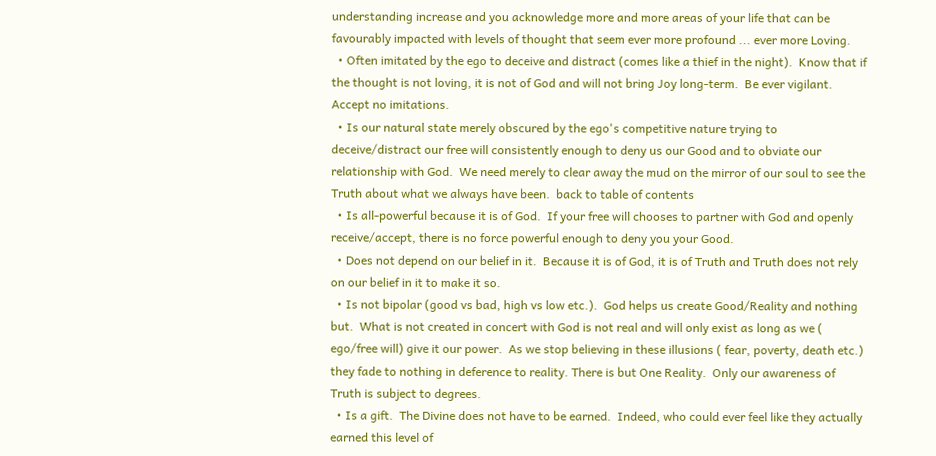understanding increase and you acknowledge more and more areas of your life that can be favourably impacted with levels of thought that seem ever more profound ... ever more Loving.
  • Often imitated by the ego to deceive and distract (comes like a thief in the night).  Know that if the thought is not loving, it is not of God and will not bring Joy long-term.  Be ever vigilant.  Accept no imitations.
  • Is our natural state merely obscured by the ego's competitive nature trying to deceive/distract our free will consistently enough to deny us our Good and to obviate our relationship with God.  We need merely to clear away the mud on the mirror of our soul to see the Truth about what we always have been.  back to table of contents
  • Is all-powerful because it is of God.  If your free will chooses to partner with God and openly receive/accept, there is no force powerful enough to deny you your Good.
  • Does not depend on our belief in it.  Because it is of God, it is of Truth and Truth does not rely on our belief in it to make it so.
  • Is not bipolar (good vs bad, high vs low etc.).  God helps us create Good/Reality and nothing but.  What is not created in concert with God is not real and will only exist as long as we ( ego/free will) give it our power.  As we stop believing in these illusions ( fear, poverty, death etc.) they fade to nothing in deference to reality. There is but One Reality.  Only our awareness of Truth is subject to degrees.
  • Is a gift.  The Divine does not have to be earned.  Indeed, who could ever feel like they actually earned this level of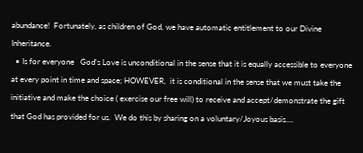abundance!  Fortunately, as children of God, we have automatic entitlement to our Divine Inheritance.
  • Is for everyone   God's Love is unconditional in the sense that it is equally accessible to everyone at every point in time and space; HOWEVER,  it is conditional in the sense that we must take the initiative and make the choice ( exercise our free will) to receive and accept/demonstrate the gift that God has provided for us.  We do this by sharing on a voluntary/Joyous basis....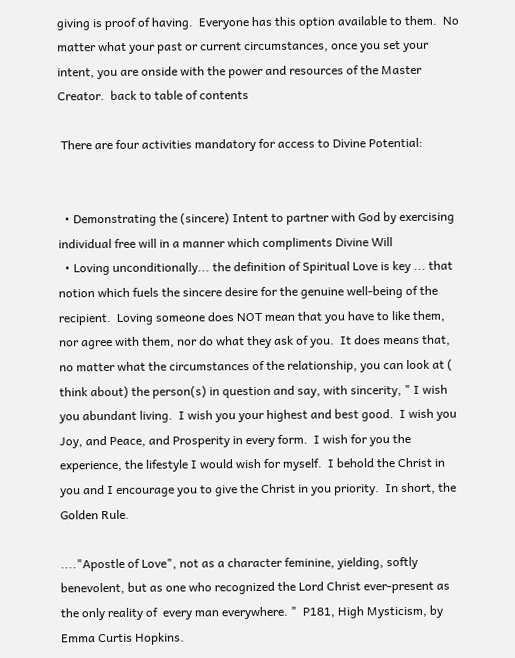giving is proof of having.  Everyone has this option available to them.  No matter what your past or current circumstances, once you set your intent, you are onside with the power and resources of the Master Creator.  back to table of contents

 There are four activities mandatory for access to Divine Potential:


  • Demonstrating the (sincere) Intent to partner with God by exercising  individual free will in a manner which compliments Divine Will
  • Loving unconditionally... the definition of Spiritual Love is key ... that notion which fuels the sincere desire for the genuine well-being of the recipient.  Loving someone does NOT mean that you have to like them, nor agree with them, nor do what they ask of you.  It does means that, no matter what the circumstances of the relationship, you can look at ( think about) the person(s) in question and say, with sincerity, " I wish you abundant living.  I wish you your highest and best good.  I wish you Joy, and Peace, and Prosperity in every form.  I wish for you the experience, the lifestyle I would wish for myself.  I behold the Christ in you and I encourage you to give the Christ in you priority.  In short, the Golden Rule.

...."Apostle of Love", not as a character feminine, yielding, softly benevolent, but as one who recognized the Lord Christ ever-present as the only reality of  every man everywhere. "  P181, High Mysticism, by Emma Curtis Hopkins.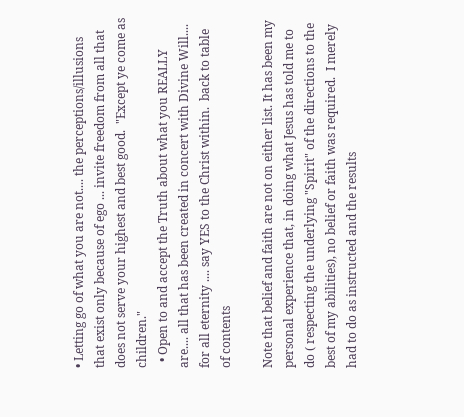• Letting go of what you are not.... the perceptions/illusions that exist only because of ego ... invite freedom from all that does not serve your highest and best good.  "Except ye come as children."
  • Open to and accept the Truth about what you REALLY are.... all that has been created in concert with Divine Will.... for all eternity .... say YES to the Christ within.  back to table of contents

Note that belief and faith are not on either list. It has been my personal experience that, in doing what Jesus has told me to do ( respecting the underlying "Spirit" of the directions to the best of my abilities), no belief or faith was required.  I merely had to do as instructed and the results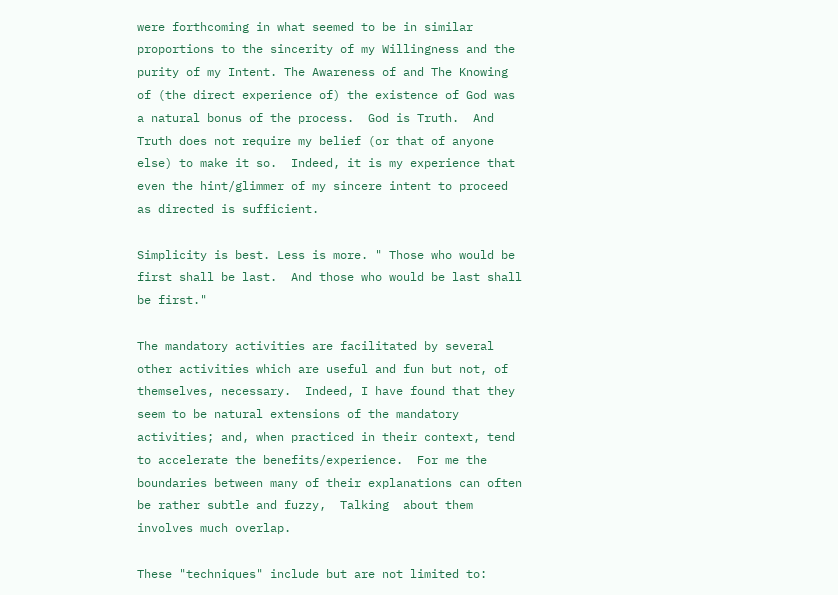were forthcoming in what seemed to be in similar proportions to the sincerity of my Willingness and the purity of my Intent. The Awareness of and The Knowing of (the direct experience of) the existence of God was a natural bonus of the process.  God is Truth.  And Truth does not require my belief (or that of anyone else) to make it so.  Indeed, it is my experience that even the hint/glimmer of my sincere intent to proceed as directed is sufficient.

Simplicity is best. Less is more. " Those who would be first shall be last.  And those who would be last shall be first."

The mandatory activities are facilitated by several other activities which are useful and fun but not, of themselves, necessary.  Indeed, I have found that they seem to be natural extensions of the mandatory activities; and, when practiced in their context, tend to accelerate the benefits/experience.  For me the boundaries between many of their explanations can often be rather subtle and fuzzy,  Talking  about them involves much overlap.

These "techniques" include but are not limited to: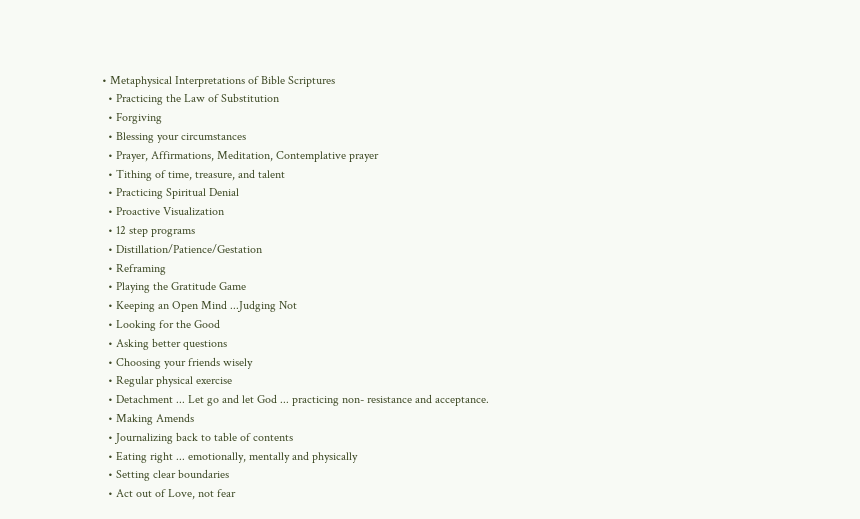• Metaphysical Interpretations of Bible Scriptures
  • Practicing the Law of Substitution
  • Forgiving
  • Blessing your circumstances
  • Prayer, Affirmations, Meditation, Contemplative prayer
  • Tithing of time, treasure, and talent
  • Practicing Spiritual Denial
  • Proactive Visualization
  • 12 step programs
  • Distillation/Patience/Gestation
  • Reframing
  • Playing the Gratitude Game
  • Keeping an Open Mind ...Judging Not
  • Looking for the Good
  • Asking better questions
  • Choosing your friends wisely
  • Regular physical exercise
  • Detachment ... Let go and let God ... practicing non- resistance and acceptance.
  • Making Amends
  • Journalizing back to table of contents
  • Eating right ... emotionally, mentally and physically
  • Setting clear boundaries
  • Act out of Love, not fear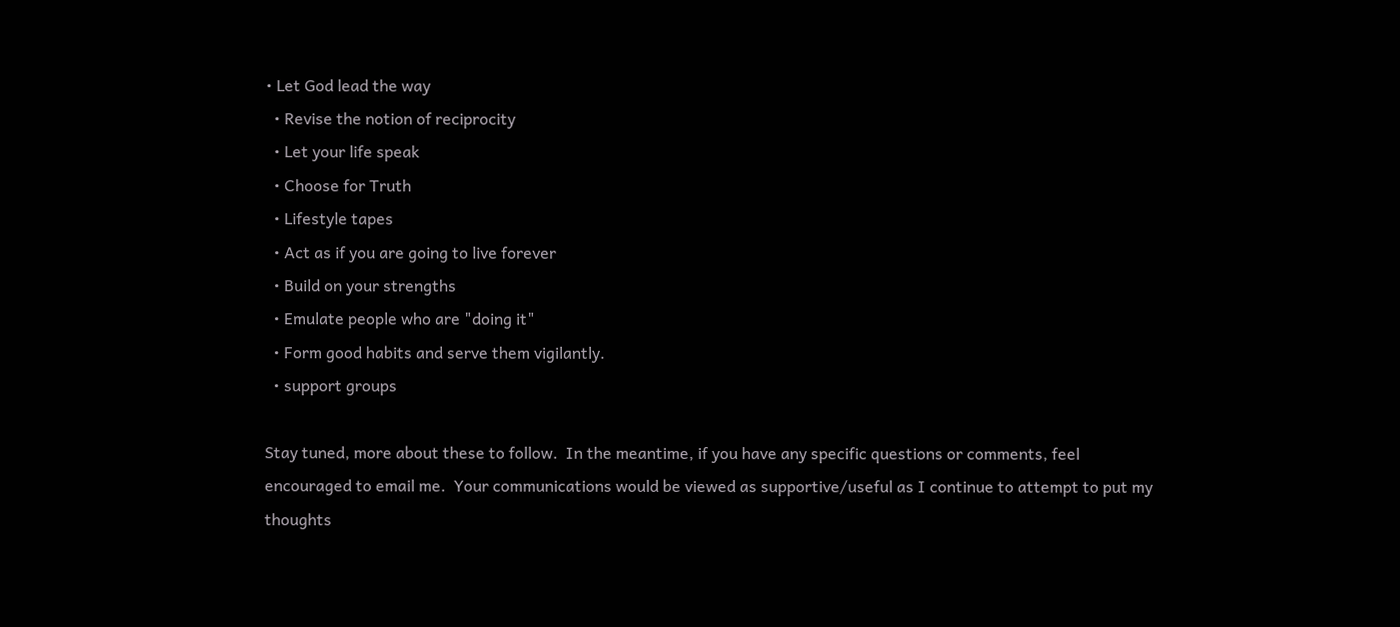• Let God lead the way
  • Revise the notion of reciprocity
  • Let your life speak
  • Choose for Truth
  • Lifestyle tapes
  • Act as if you are going to live forever
  • Build on your strengths
  • Emulate people who are "doing it"
  • Form good habits and serve them vigilantly.
  • support groups

Stay tuned, more about these to follow.  In the meantime, if you have any specific questions or comments, feel encouraged to email me.  Your communications would be viewed as supportive/useful as I continue to attempt to put my thoughts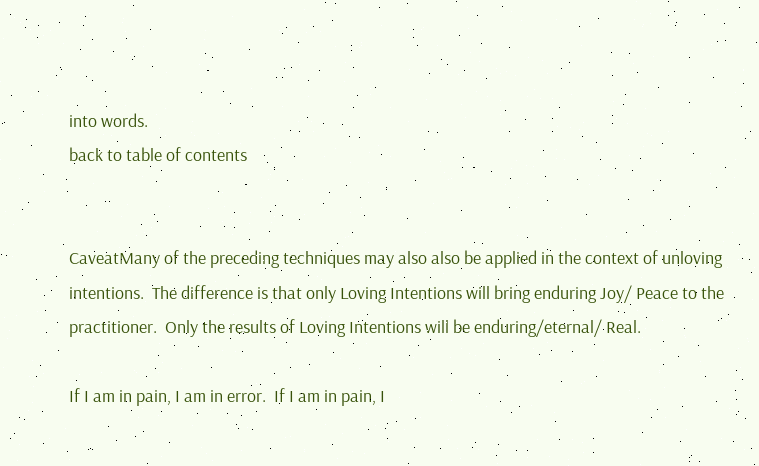into words.
back to table of contents


CaveatMany of the preceding techniques may also also be applied in the context of unloving intentions.  The difference is that only Loving Intentions will bring enduring Joy/ Peace to the practitioner.  Only the results of Loving Intentions will be enduring/eternal/ Real.

If I am in pain, I am in error.  If I am in pain, I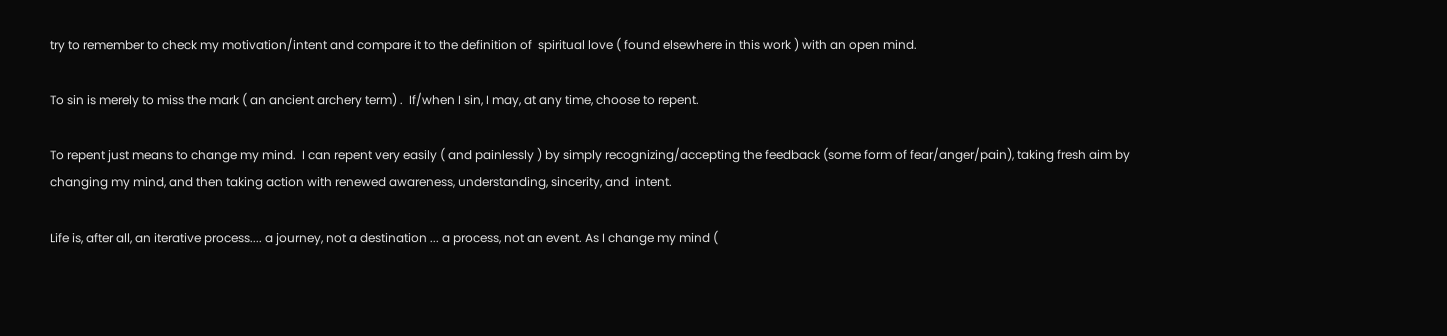try to remember to check my motivation/intent and compare it to the definition of  spiritual love ( found elsewhere in this work ) with an open mind.

To sin is merely to miss the mark ( an ancient archery term) .  If/when I sin, I may, at any time, choose to repent.

To repent just means to change my mind.  I can repent very easily ( and painlessly ) by simply recognizing/accepting the feedback (some form of fear/anger/pain), taking fresh aim by changing my mind, and then taking action with renewed awareness, understanding, sincerity, and  intent.

Life is, after all, an iterative process.... a journey, not a destination ... a process, not an event. As I change my mind (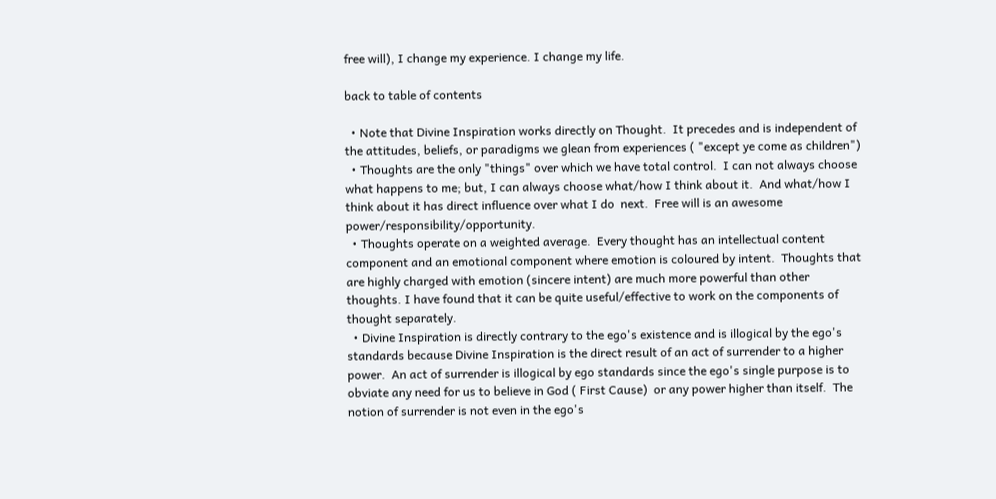free will), I change my experience. I change my life.

back to table of contents

  • Note that Divine Inspiration works directly on Thought.  It precedes and is independent of the attitudes, beliefs, or paradigms we glean from experiences ( "except ye come as children")
  • Thoughts are the only "things" over which we have total control.  I can not always choose what happens to me; but, I can always choose what/how I think about it.  And what/how I think about it has direct influence over what I do  next.  Free will is an awesome power/responsibility/opportunity.
  • Thoughts operate on a weighted average.  Every thought has an intellectual content component and an emotional component where emotion is coloured by intent.  Thoughts that are highly charged with emotion (sincere intent) are much more powerful than other thoughts. I have found that it can be quite useful/effective to work on the components of thought separately.
  • Divine Inspiration is directly contrary to the ego's existence and is illogical by the ego's standards because Divine Inspiration is the direct result of an act of surrender to a higher power.  An act of surrender is illogical by ego standards since the ego's single purpose is to obviate any need for us to believe in God ( First Cause)  or any power higher than itself.  The notion of surrender is not even in the ego's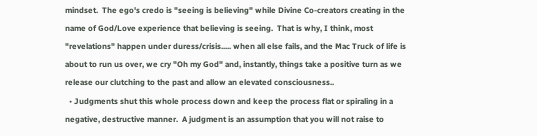mindset.  The ego's credo is "seeing is believing" while Divine Co-creators creating in the name of God/Love experience that believing is seeing.  That is why, I think, most "revelations" happen under duress/crisis..... when all else fails, and the Mac Truck of life is about to run us over, we cry "Oh my God" and, instantly, things take a positive turn as we release our clutching to the past and allow an elevated consciousness..
  • Judgments shut this whole process down and keep the process flat or spiraling in a negative, destructive manner.  A judgment is an assumption that you will not raise to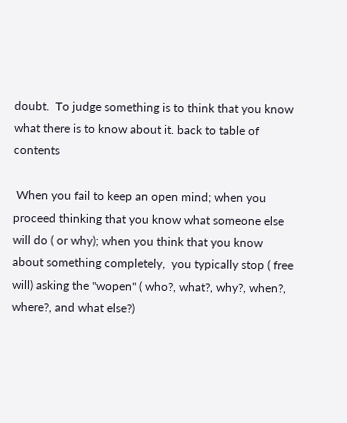doubt.  To judge something is to think that you know what there is to know about it. back to table of contents

 When you fail to keep an open mind; when you proceed thinking that you know what someone else will do ( or why); when you think that you know about something completely,  you typically stop ( free will) asking the "wopen" ( who?, what?, why?, when?, where?, and what else?)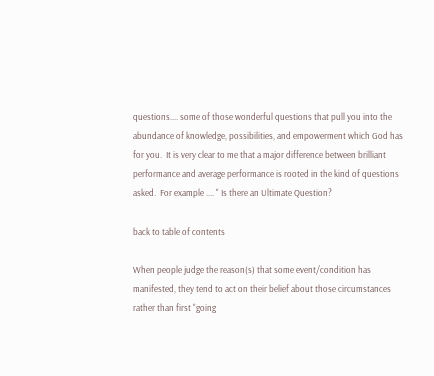questions.... some of those wonderful questions that pull you into the abundance of knowledge, possibilities, and empowerment which God has for you.  It is very clear to me that a major difference between brilliant performance and average performance is rooted in the kind of questions asked.  For example .... " Is there an Ultimate Question?

back to table of contents

When people judge the reason(s) that some event/condition has manifested, they tend to act on their belief about those circumstances rather than first "going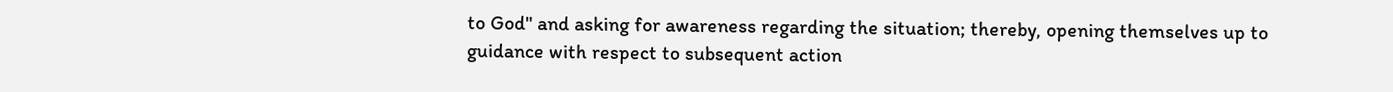to God" and asking for awareness regarding the situation; thereby, opening themselves up to guidance with respect to subsequent action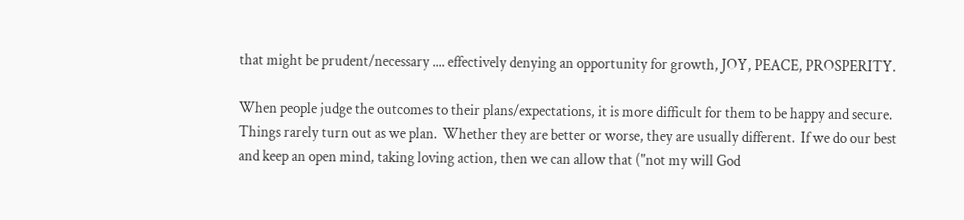that might be prudent/necessary .... effectively denying an opportunity for growth, JOY, PEACE, PROSPERITY.

When people judge the outcomes to their plans/expectations, it is more difficult for them to be happy and secure.  Things rarely turn out as we plan.  Whether they are better or worse, they are usually different.  If we do our best and keep an open mind, taking loving action, then we can allow that ("not my will God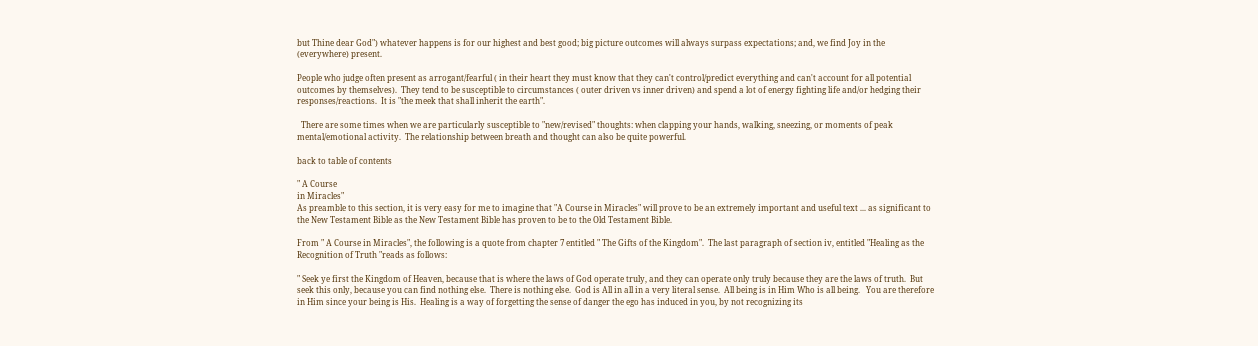but Thine dear God") whatever happens is for our highest and best good; big picture outcomes will always surpass expectations; and, we find Joy in the (everywhere) present.

People who judge often present as arrogant/fearful ( in their heart they must know that they can't control/predict everything and can't account for all potential outcomes by themselves).  They tend to be susceptible to circumstances ( outer driven vs inner driven) and spend a lot of energy fighting life and/or hedging their responses/reactions.  It is "the meek that shall inherit the earth".

  There are some times when we are particularly susceptible to "new/revised" thoughts: when clapping your hands, walking, sneezing, or moments of peak mental/emotional activity.  The relationship between breath and thought can also be quite powerful.

back to table of contents

" A Course
in Miracles"
As preamble to this section, it is very easy for me to imagine that "A Course in Miracles" will prove to be an extremely important and useful text ... as significant to the New Testament Bible as the New Testament Bible has proven to be to the Old Testament Bible.

From " A Course in Miracles", the following is a quote from chapter 7 entitled " The Gifts of the Kingdom".  The last paragraph of section iv, entitled "Healing as the Recognition of Truth "reads as follows:

" Seek ye first the Kingdom of Heaven, because that is where the laws of God operate truly, and they can operate only truly because they are the laws of truth.  But seek this only, because you can find nothing else.  There is nothing else.  God is All in all in a very literal sense.  All being is in Him Who is all being.   You are therefore in Him since your being is His.  Healing is a way of forgetting the sense of danger the ego has induced in you, by not recognizing its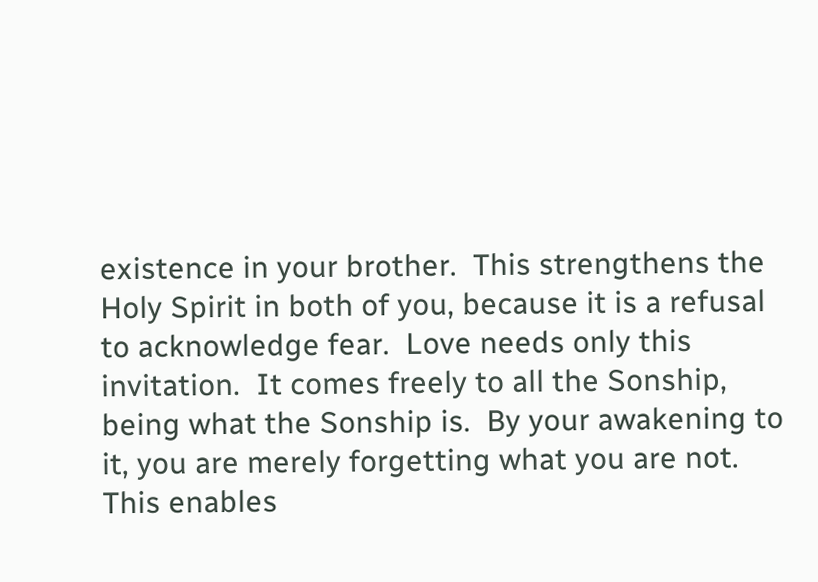existence in your brother.  This strengthens the Holy Spirit in both of you, because it is a refusal to acknowledge fear.  Love needs only this invitation.  It comes freely to all the Sonship, being what the Sonship is.  By your awakening to it, you are merely forgetting what you are not.  This enables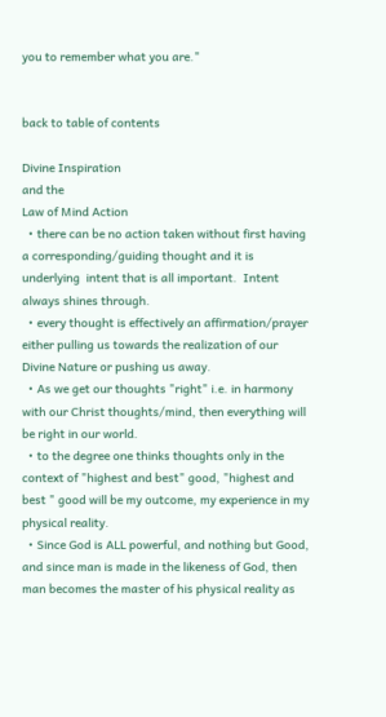you to remember what you are."


back to table of contents

Divine Inspiration
and the
Law of Mind Action
  • there can be no action taken without first having a corresponding/guiding thought and it is underlying  intent that is all important.  Intent always shines through.
  • every thought is effectively an affirmation/prayer either pulling us towards the realization of our Divine Nature or pushing us away.
  • As we get our thoughts "right" i.e. in harmony with our Christ thoughts/mind, then everything will be right in our world.
  • to the degree one thinks thoughts only in the context of "highest and best" good, "highest and best " good will be my outcome, my experience in my physical reality.
  • Since God is ALL powerful, and nothing but Good, and since man is made in the likeness of God, then man becomes the master of his physical reality as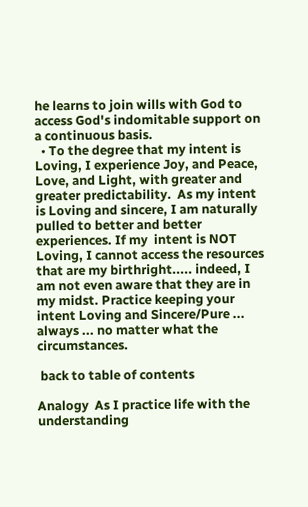he learns to join wills with God to access God's indomitable support on a continuous basis.
  • To the degree that my intent is Loving, I experience Joy, and Peace, Love, and Light, with greater and greater predictability.  As my intent is Loving and sincere, I am naturally pulled to better and better experiences. If my  intent is NOT Loving, I cannot access the resources that are my birthright..... indeed, I am not even aware that they are in my midst. Practice keeping your intent Loving and Sincere/Pure ... always ... no matter what the circumstances.

 back to table of contents

Analogy  As I practice life with the understanding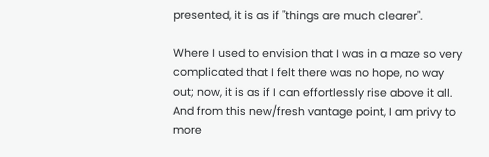presented, it is as if "things are much clearer".

Where I used to envision that I was in a maze so very complicated that I felt there was no hope, no way out; now, it is as if I can effortlessly rise above it all.  And from this new/fresh vantage point, I am privy to more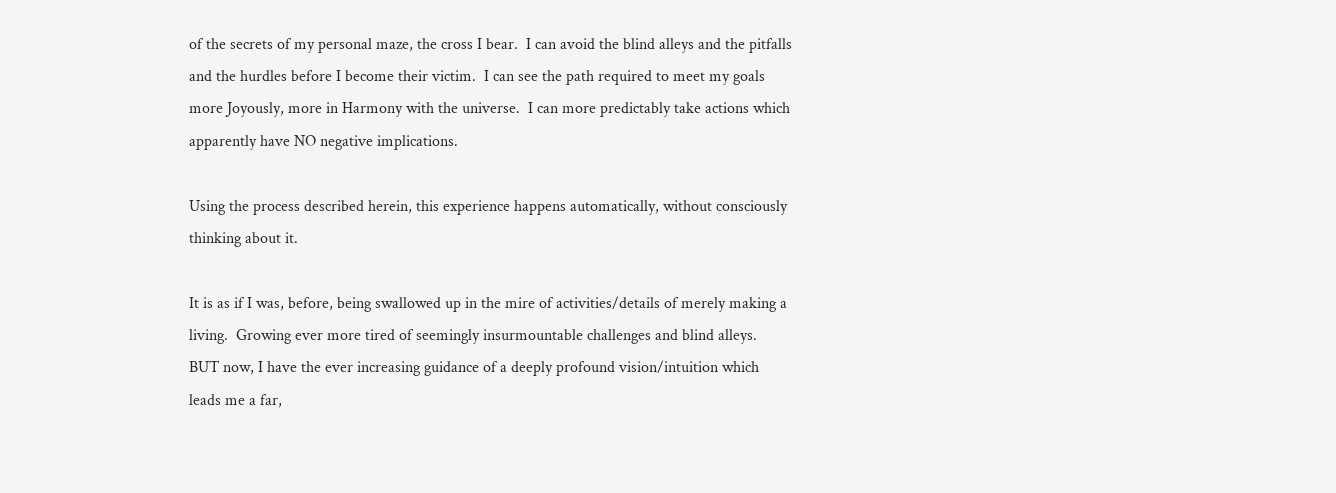of the secrets of my personal maze, the cross I bear.  I can avoid the blind alleys and the pitfalls and the hurdles before I become their victim.  I can see the path required to meet my goals more Joyously, more in Harmony with the universe.  I can more predictably take actions which apparently have NO negative implications.

Using the process described herein, this experience happens automatically, without consciously thinking about it.

It is as if I was, before, being swallowed up in the mire of activities/details of merely making a living.  Growing ever more tired of seemingly insurmountable challenges and blind alleys.  BUT now, I have the ever increasing guidance of a deeply profound vision/intuition which leads me a far,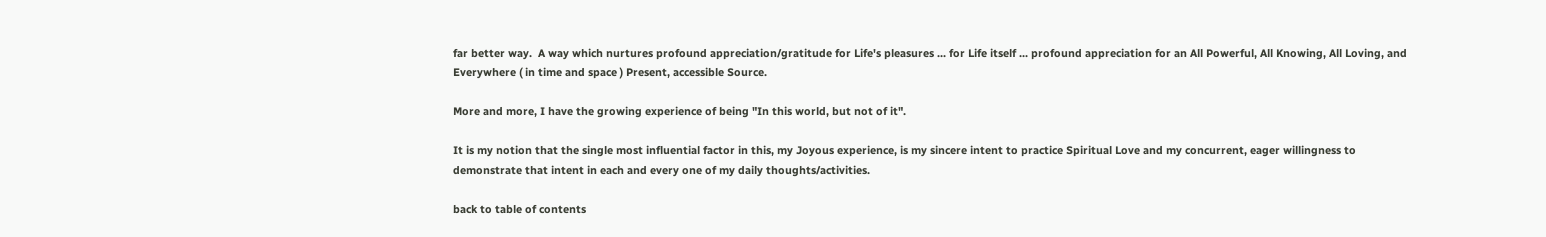far better way.  A way which nurtures profound appreciation/gratitude for Life's pleasures ... for Life itself ... profound appreciation for an All Powerful, All Knowing, All Loving, and Everywhere ( in time and space ) Present, accessible Source.

More and more, I have the growing experience of being "In this world, but not of it".

It is my notion that the single most influential factor in this, my Joyous experience, is my sincere intent to practice Spiritual Love and my concurrent, eager willingness to demonstrate that intent in each and every one of my daily thoughts/activities.

back to table of contents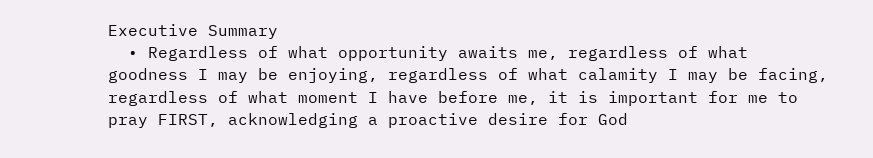Executive Summary
  • Regardless of what opportunity awaits me, regardless of what goodness I may be enjoying, regardless of what calamity I may be facing, regardless of what moment I have before me, it is important for me to pray FIRST, acknowledging a proactive desire for God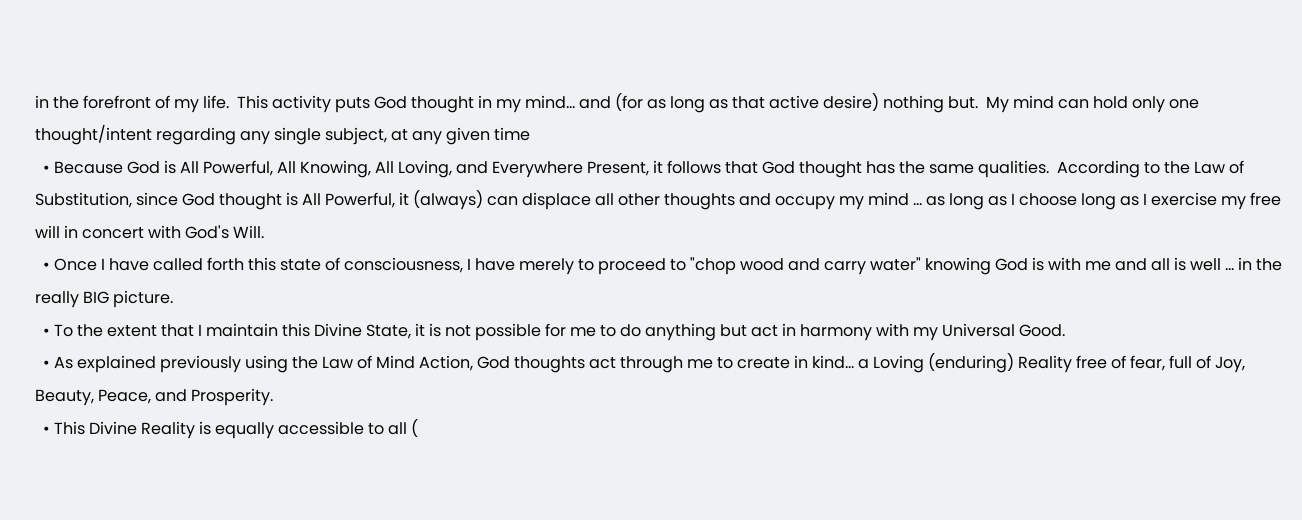in the forefront of my life.  This activity puts God thought in my mind... and (for as long as that active desire) nothing but.  My mind can hold only one thought/intent regarding any single subject, at any given time
  • Because God is All Powerful, All Knowing, All Loving, and Everywhere Present, it follows that God thought has the same qualities.  According to the Law of Substitution, since God thought is All Powerful, it (always) can displace all other thoughts and occupy my mind ... as long as I choose long as I exercise my free will in concert with God's Will.
  • Once I have called forth this state of consciousness, I have merely to proceed to "chop wood and carry water" knowing God is with me and all is well ... in the really BIG picture.
  • To the extent that I maintain this Divine State, it is not possible for me to do anything but act in harmony with my Universal Good.
  • As explained previously using the Law of Mind Action, God thoughts act through me to create in kind... a Loving (enduring) Reality free of fear, full of Joy, Beauty, Peace, and Prosperity.
  • This Divine Reality is equally accessible to all (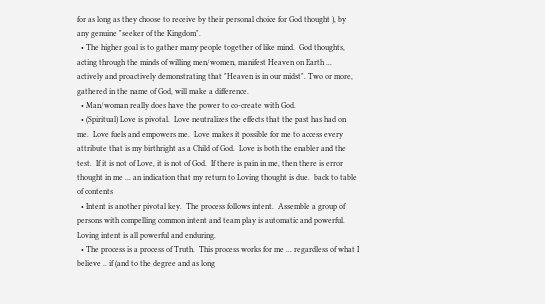for as long as they choose to receive by their personal choice for God thought ), by any genuine "seeker of the Kingdom".
  • The higher goal is to gather many people together of like mind.  God thoughts, acting through the minds of willing men/women, manifest Heaven on Earth ... actively and proactively demonstrating that "Heaven is in our midst". Two or more, gathered in the name of God, will make a difference.
  • Man/woman really does have the power to co-create with God.
  • (Spiritual) Love is pivotal.  Love neutralizes the effects that the past has had on me.  Love fuels and empowers me.  Love makes it possible for me to access every attribute that is my birthright as a Child of God.  Love is both the enabler and the test.  If it is not of Love, it is not of God.  If there is pain in me, then there is error thought in me ... an indication that my return to Loving thought is due.  back to table of contents
  • Intent is another pivotal key.  The process follows intent.  Assemble a group of persons with compelling common intent and team play is automatic and powerful.  Loving intent is all powerful and enduring.
  • The process is a process of Truth.  This process works for me ... regardless of what I believe .. if (and to the degree and as long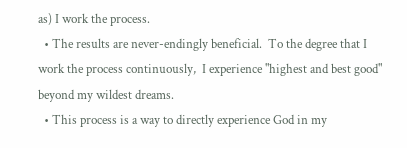as) I work the process.
  • The results are never-endingly beneficial.  To the degree that I work the process continuously,  I experience "highest and best good" beyond my wildest dreams.
  • This process is a way to directly experience God in my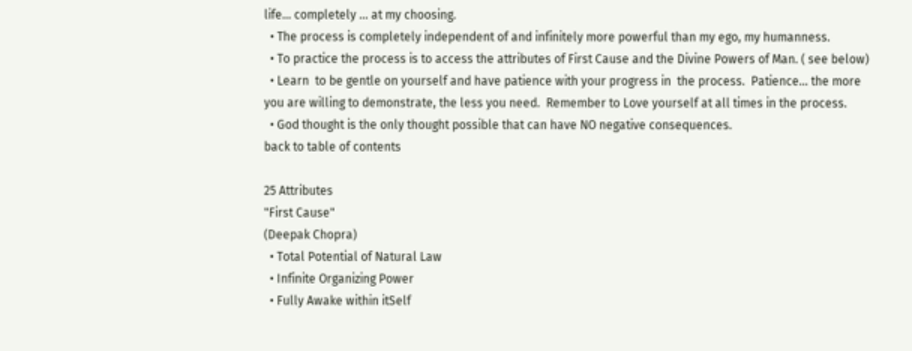life... completely ... at my choosing.
  • The process is completely independent of and infinitely more powerful than my ego, my humanness.
  • To practice the process is to access the attributes of First Cause and the Divine Powers of Man. ( see below)
  • Learn  to be gentle on yourself and have patience with your progress in  the process.  Patience... the more you are willing to demonstrate, the less you need.  Remember to Love yourself at all times in the process.
  • God thought is the only thought possible that can have NO negative consequences.
back to table of contents

25 Attributes
"First Cause"
(Deepak Chopra)
  • Total Potential of Natural Law
  • Infinite Organizing Power
  • Fully Awake within itSelf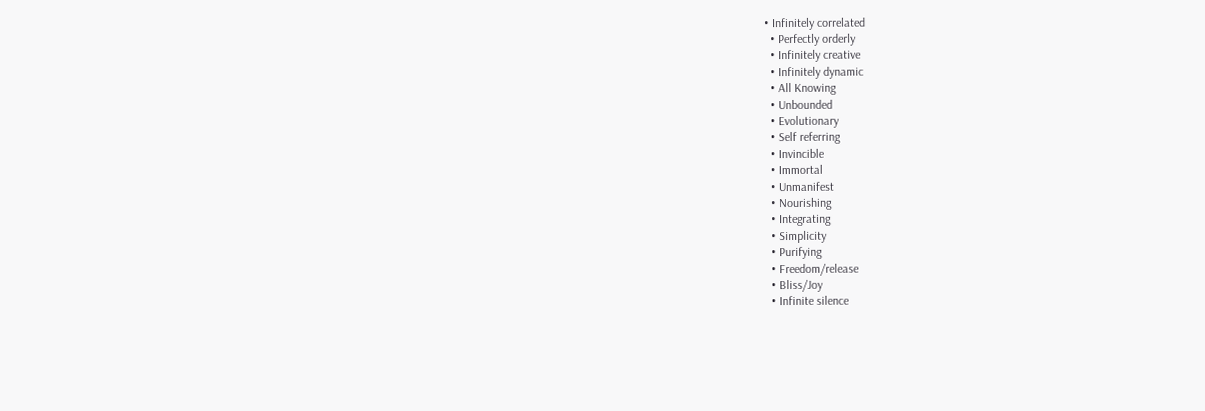• Infinitely correlated
  • Perfectly orderly
  • Infinitely creative
  • Infinitely dynamic
  • All Knowing
  • Unbounded
  • Evolutionary
  • Self referring
  • Invincible
  • Immortal
  • Unmanifest
  • Nourishing
  • Integrating
  • Simplicity
  • Purifying
  • Freedom/release
  • Bliss/Joy
  • Infinite silence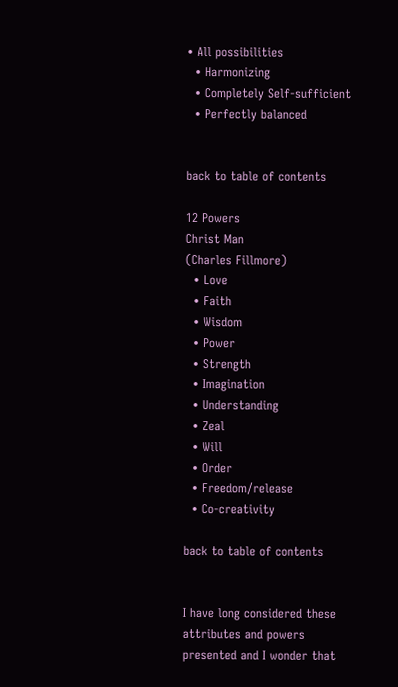• All possibilities
  • Harmonizing
  • Completely Self-sufficient
  • Perfectly balanced


back to table of contents

12 Powers
Christ Man
(Charles Fillmore)
  • Love
  • Faith
  • Wisdom
  • Power
  • Strength
  • Imagination
  • Understanding
  • Zeal
  • Will
  • Order
  • Freedom/release
  • Co-creativity

back to table of contents


I have long considered these attributes and powers presented and I wonder that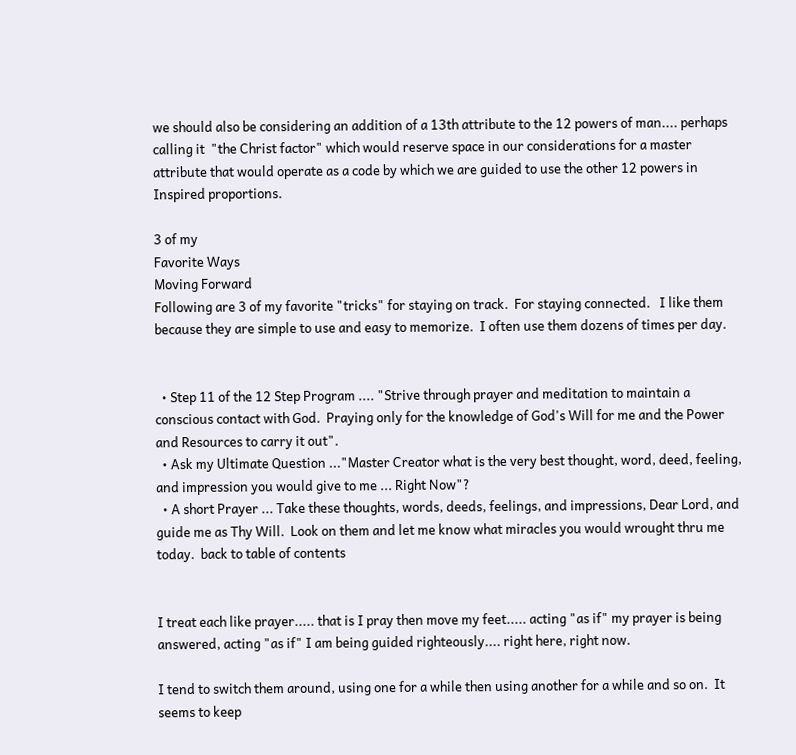we should also be considering an addition of a 13th attribute to the 12 powers of man.... perhaps calling it  "the Christ factor" which would reserve space in our considerations for a master attribute that would operate as a code by which we are guided to use the other 12 powers in Inspired proportions.

3 of my
Favorite Ways
Moving Forward
Following are 3 of my favorite "tricks" for staying on track.  For staying connected.   I like them because they are simple to use and easy to memorize.  I often use them dozens of times per day.


  • Step 11 of the 12 Step Program .... "Strive through prayer and meditation to maintain a conscious contact with God.  Praying only for the knowledge of God's Will for me and the Power and Resources to carry it out".
  • Ask my Ultimate Question ..."Master Creator what is the very best thought, word, deed, feeling, and impression you would give to me ... Right Now"?
  • A short Prayer ... Take these thoughts, words, deeds, feelings, and impressions, Dear Lord, and guide me as Thy Will.  Look on them and let me know what miracles you would wrought thru me today.  back to table of contents


I treat each like prayer..... that is I pray then move my feet..... acting "as if" my prayer is being answered, acting "as if" I am being guided righteously.... right here, right now.

I tend to switch them around, using one for a while then using another for a while and so on.  It seems to keep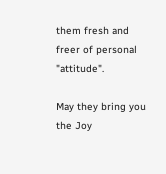them fresh and freer of personal "attitude".

May they bring you the Joy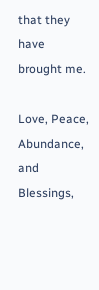that they have brought me.

Love, Peace, Abundance, and Blessings,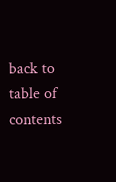back to table of contents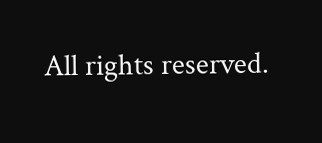All rights reserved.